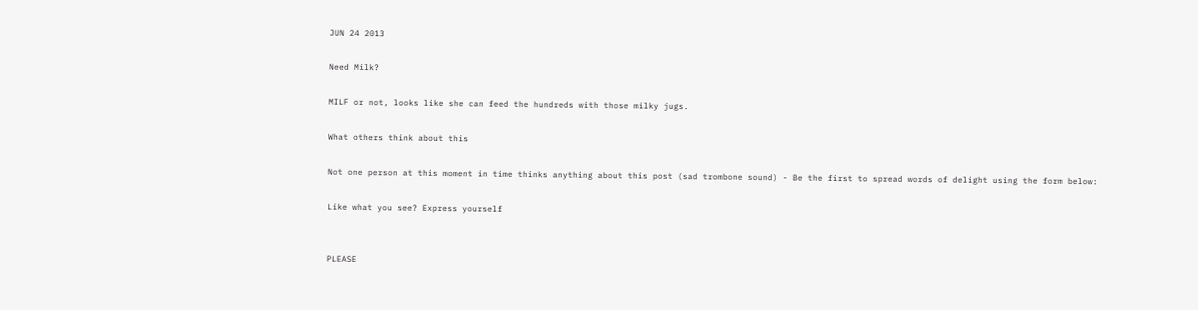JUN 24 2013

Need Milk?

MILF or not, looks like she can feed the hundreds with those milky jugs.

What others think about this

Not one person at this moment in time thinks anything about this post (sad trombone sound) - Be the first to spread words of delight using the form below:

Like what you see? Express yourself


PLEASE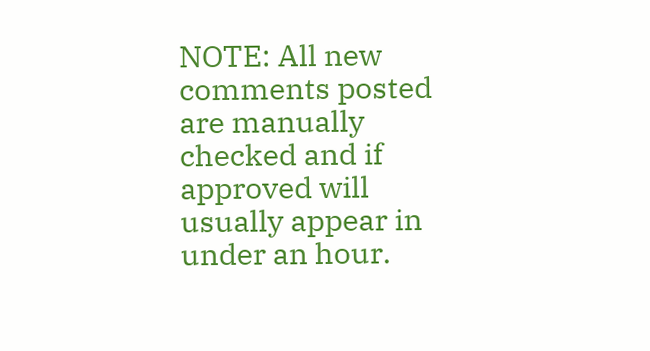NOTE: All new comments posted are manually checked and if approved will usually appear in under an hour.